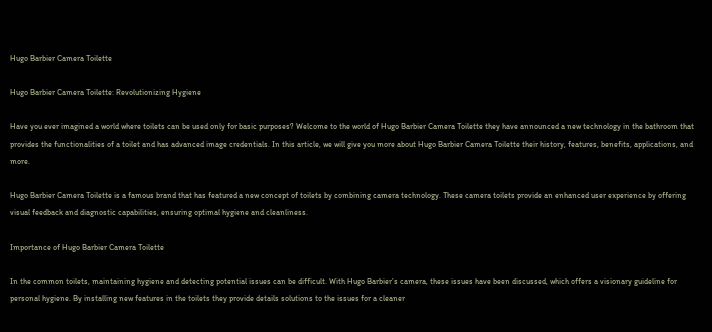Hugo Barbier Camera Toilette

Hugo Barbier Camera Toilette: Revolutionizing Hygiene

Have you ever imagined a world where toilets can be used only for basic purposes? Welcome to the world of Hugo Barbier Camera Toilette they have announced a new technology in the bathroom that provides the functionalities of a toilet and has advanced image credentials. In this article, we will give you more about Hugo Barbier Camera Toilette their history, features, benefits, applications, and more.

Hugo Barbier Camera Toilette is a famous brand that has featured a new concept of toilets by combining camera technology. These camera toilets provide an enhanced user experience by offering visual feedback and diagnostic capabilities, ensuring optimal hygiene and cleanliness.

Importance of Hugo Barbier Camera Toilette

In the common toilets, maintaining hygiene and detecting potential issues can be difficult. With Hugo Barbier’s camera, these issues have been discussed, which offers a visionary guideline for personal hygiene. By installing new features in the toilets they provide details solutions to the issues for a cleaner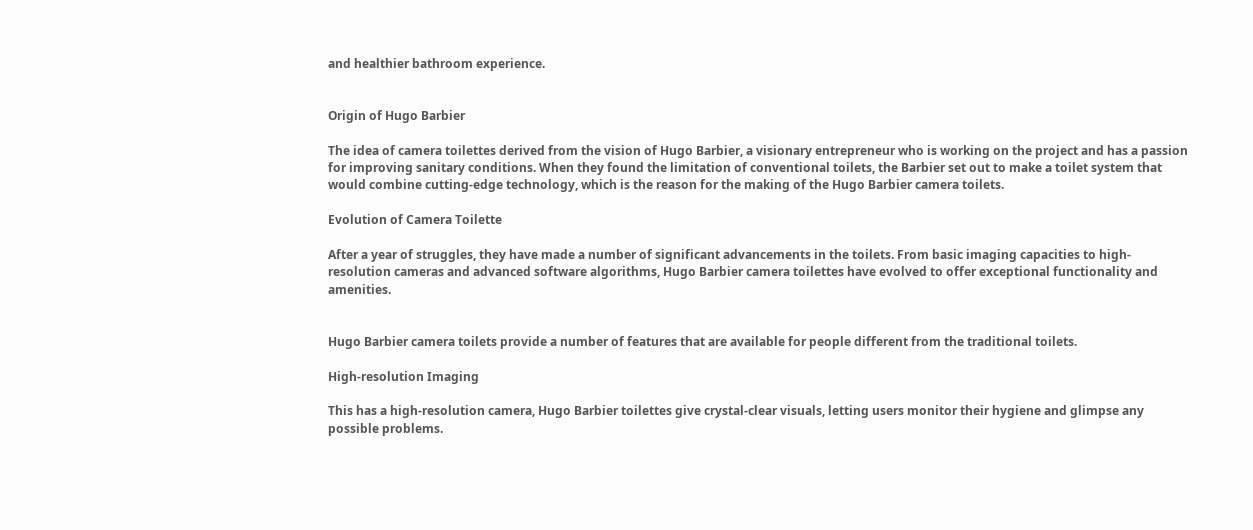and healthier bathroom experience.


Origin of Hugo Barbier

The idea of camera toilettes derived from the vision of Hugo Barbier, a visionary entrepreneur who is working on the project and has a passion for improving sanitary conditions. When they found the limitation of conventional toilets, the Barbier set out to make a toilet system that would combine cutting-edge technology, which is the reason for the making of the Hugo Barbier camera toilets.

Evolution of Camera Toilette

After a year of struggles, they have made a number of significant advancements in the toilets. From basic imaging capacities to high-resolution cameras and advanced software algorithms, Hugo Barbier camera toilettes have evolved to offer exceptional functionality and amenities.


Hugo Barbier camera toilets provide a number of features that are available for people different from the traditional toilets.

High-resolution Imaging

This has a high-resolution camera, Hugo Barbier toilettes give crystal-clear visuals, letting users monitor their hygiene and glimpse any possible problems.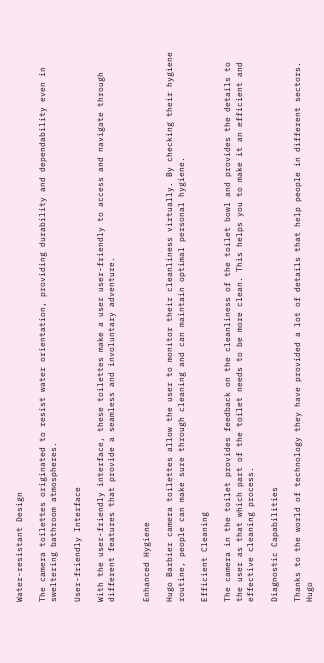Water-resistant Design

The camera toilettes originated to resist water orientation, providing durability and dependability even in sweltering bathroom atmospheres.

User-friendly Interface

With the user-friendly interface, these toilettes make a user user-friendly to access and navigate through different features that provide a seamless and involuntary adventure.


Enhanced Hygiene

Hugo Barbier camera toilettes allow the user to monitor their cleanliness virtually. By checking their hygiene routine, people can make sure through cleaning and can maintain optimal personal hygiene.

Efficient Cleaning

The camera in the toilet provides feedback on the cleanliness of the toilet bowl and provides the details to the user as that which part of the toilet needs to be more clean. This helps you to make it an efficient and effective cleaning process.

Diagnostic Capabilities

Thanks to the world of technology they have provided a lot of details that help people in different sectors. Hugo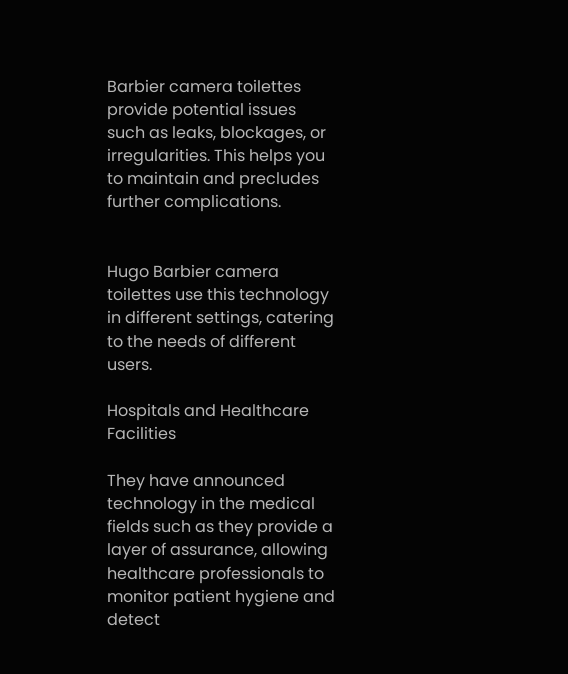Barbier camera toilettes provide potential issues such as leaks, blockages, or irregularities. This helps you to maintain and precludes further complications.


Hugo Barbier camera toilettes use this technology in different settings, catering to the needs of different users.

Hospitals and Healthcare Facilities

They have announced technology in the medical fields such as they provide a layer of assurance, allowing healthcare professionals to monitor patient hygiene and detect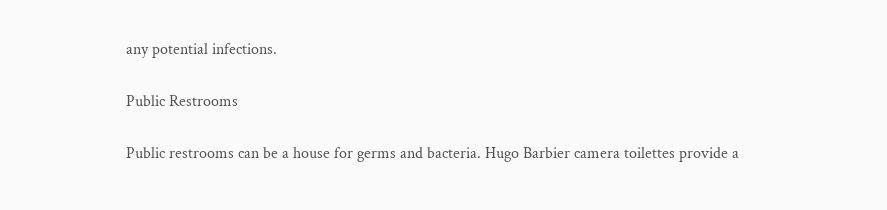any potential infections.

Public Restrooms

Public restrooms can be a house for germs and bacteria. Hugo Barbier camera toilettes provide a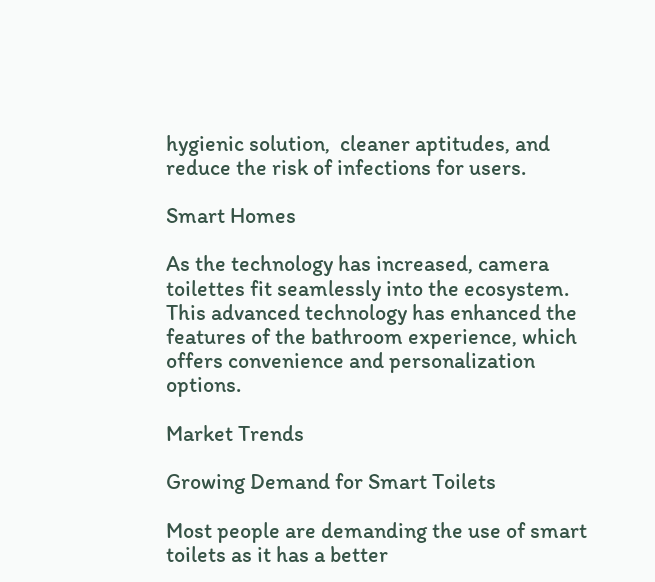hygienic solution,  cleaner aptitudes, and reduce the risk of infections for users.

Smart Homes

As the technology has increased, camera toilettes fit seamlessly into the ecosystem. This advanced technology has enhanced the features of the bathroom experience, which offers convenience and personalization options.

Market Trends

Growing Demand for Smart Toilets

Most people are demanding the use of smart toilets as it has a better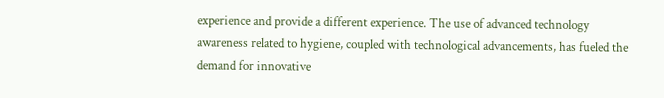experience and provide a different experience. The use of advanced technology awareness related to hygiene, coupled with technological advancements, has fueled the demand for innovative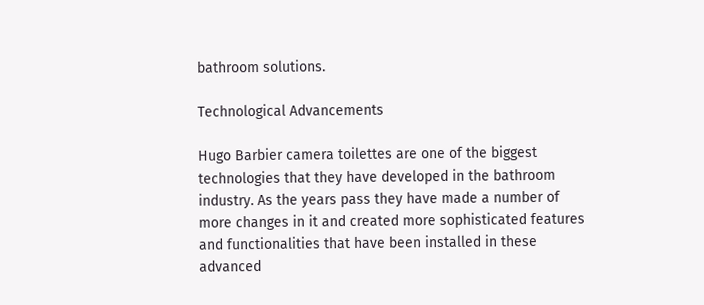bathroom solutions.

Technological Advancements

Hugo Barbier camera toilettes are one of the biggest technologies that they have developed in the bathroom industry. As the years pass they have made a number of more changes in it and created more sophisticated features and functionalities that have been installed in these advanced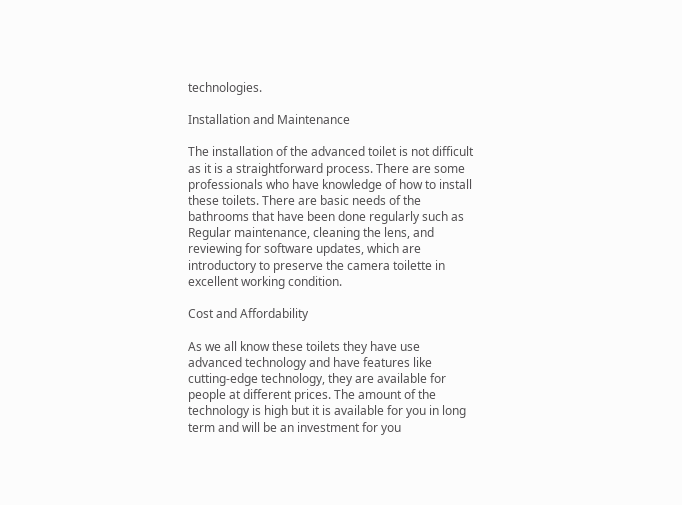technologies.

Installation and Maintenance

The installation of the advanced toilet is not difficult as it is a straightforward process. There are some professionals who have knowledge of how to install these toilets. There are basic needs of the bathrooms that have been done regularly such as Regular maintenance, cleaning the lens, and reviewing for software updates, which are introductory to preserve the camera toilette in excellent working condition.

Cost and Affordability

As we all know these toilets they have use advanced technology and have features like cutting-edge technology, they are available for people at different prices. The amount of the technology is high but it is available for you in long term and will be an investment for you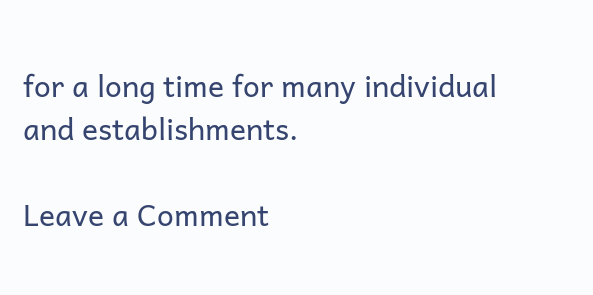for a long time for many individual and establishments.

Leave a Comment